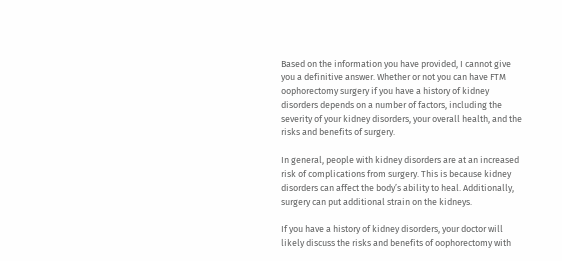Based on the information you have provided, I cannot give you a definitive answer. Whether or not you can have FTM oophorectomy surgery if you have a history of kidney disorders depends on a number of factors, including the severity of your kidney disorders, your overall health, and the risks and benefits of surgery.

In general, people with kidney disorders are at an increased risk of complications from surgery. This is because kidney disorders can affect the body’s ability to heal. Additionally, surgery can put additional strain on the kidneys.

If you have a history of kidney disorders, your doctor will likely discuss the risks and benefits of oophorectomy with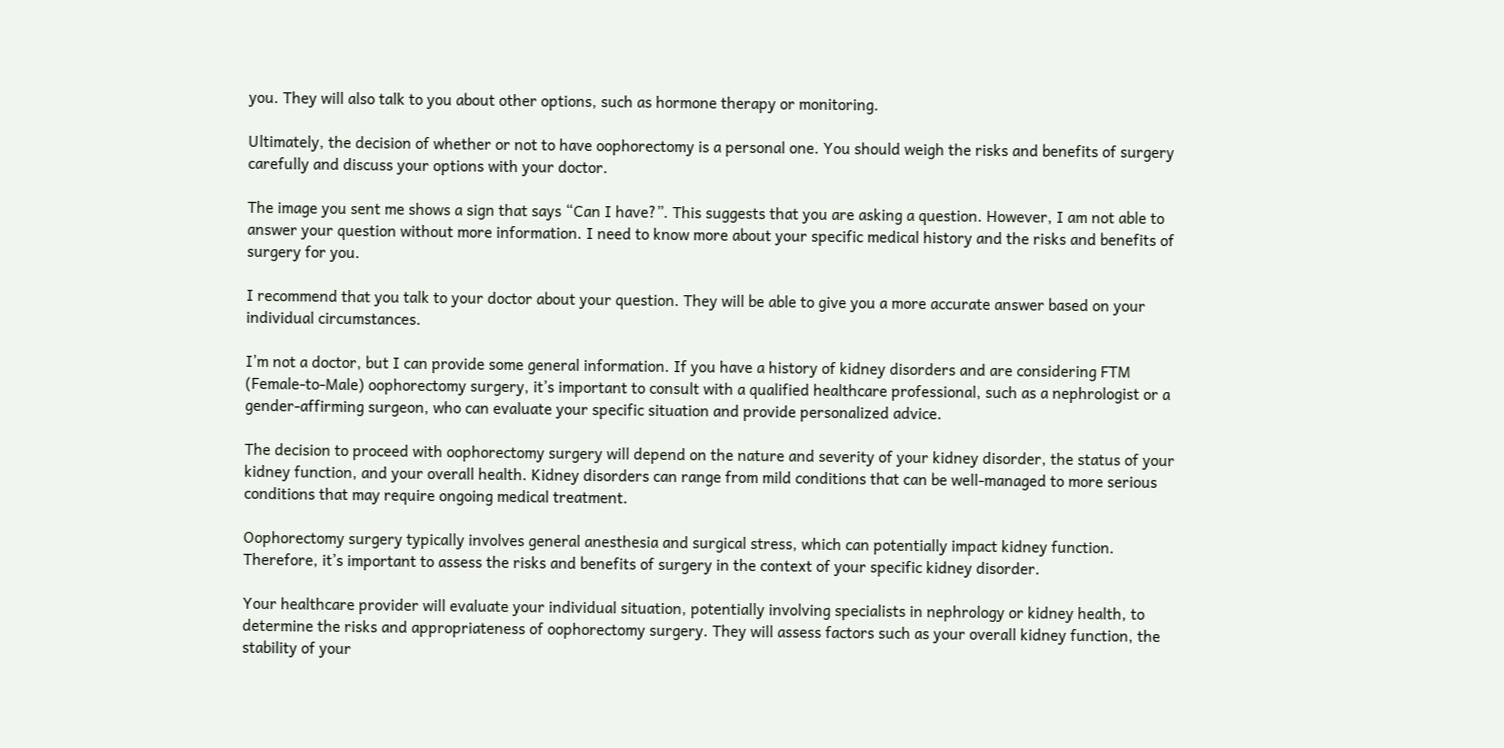you. They will also talk to you about other options, such as hormone therapy or monitoring.

Ultimately, the decision of whether or not to have oophorectomy is a personal one. You should weigh the risks and benefits of surgery carefully and discuss your options with your doctor.

The image you sent me shows a sign that says “Can I have?”. This suggests that you are asking a question. However, I am not able to answer your question without more information. I need to know more about your specific medical history and the risks and benefits of surgery for you.

I recommend that you talk to your doctor about your question. They will be able to give you a more accurate answer based on your individual circumstances.

I’m not a doctor, but I can provide some general information. If you have a history of kidney disorders and are considering FTM (Female-to-Male) oophorectomy surgery, it’s important to consult with a qualified healthcare professional, such as a nephrologist or a gender-affirming surgeon, who can evaluate your specific situation and provide personalized advice.

The decision to proceed with oophorectomy surgery will depend on the nature and severity of your kidney disorder, the status of your kidney function, and your overall health. Kidney disorders can range from mild conditions that can be well-managed to more serious conditions that may require ongoing medical treatment.

Oophorectomy surgery typically involves general anesthesia and surgical stress, which can potentially impact kidney function. Therefore, it’s important to assess the risks and benefits of surgery in the context of your specific kidney disorder.

Your healthcare provider will evaluate your individual situation, potentially involving specialists in nephrology or kidney health, to determine the risks and appropriateness of oophorectomy surgery. They will assess factors such as your overall kidney function, the stability of your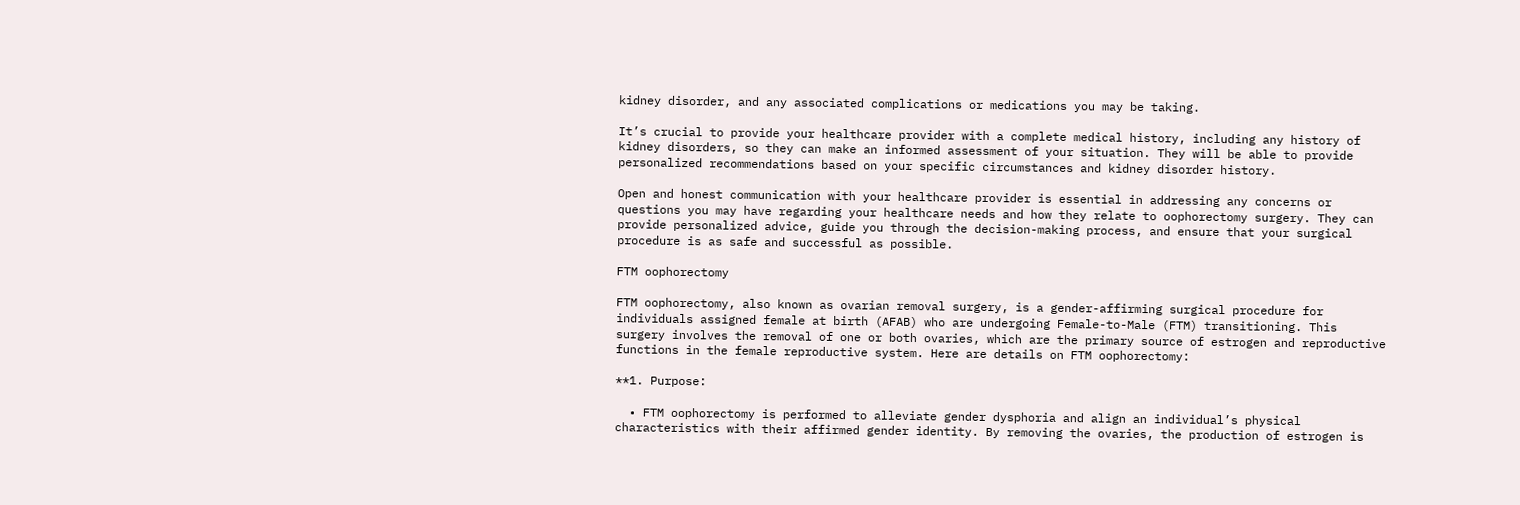kidney disorder, and any associated complications or medications you may be taking.

It’s crucial to provide your healthcare provider with a complete medical history, including any history of kidney disorders, so they can make an informed assessment of your situation. They will be able to provide personalized recommendations based on your specific circumstances and kidney disorder history.

Open and honest communication with your healthcare provider is essential in addressing any concerns or questions you may have regarding your healthcare needs and how they relate to oophorectomy surgery. They can provide personalized advice, guide you through the decision-making process, and ensure that your surgical procedure is as safe and successful as possible.

FTM oophorectomy

FTM oophorectomy, also known as ovarian removal surgery, is a gender-affirming surgical procedure for individuals assigned female at birth (AFAB) who are undergoing Female-to-Male (FTM) transitioning. This surgery involves the removal of one or both ovaries, which are the primary source of estrogen and reproductive functions in the female reproductive system. Here are details on FTM oophorectomy:

**1. Purpose:

  • FTM oophorectomy is performed to alleviate gender dysphoria and align an individual’s physical characteristics with their affirmed gender identity. By removing the ovaries, the production of estrogen is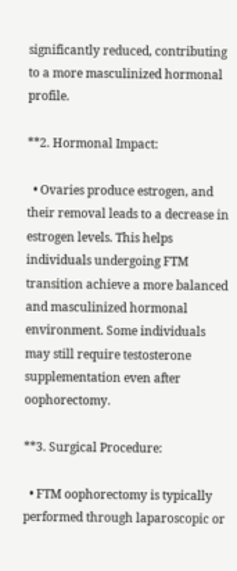significantly reduced, contributing to a more masculinized hormonal profile.

**2. Hormonal Impact:

  • Ovaries produce estrogen, and their removal leads to a decrease in estrogen levels. This helps individuals undergoing FTM transition achieve a more balanced and masculinized hormonal environment. Some individuals may still require testosterone supplementation even after oophorectomy.

**3. Surgical Procedure:

  • FTM oophorectomy is typically performed through laparoscopic or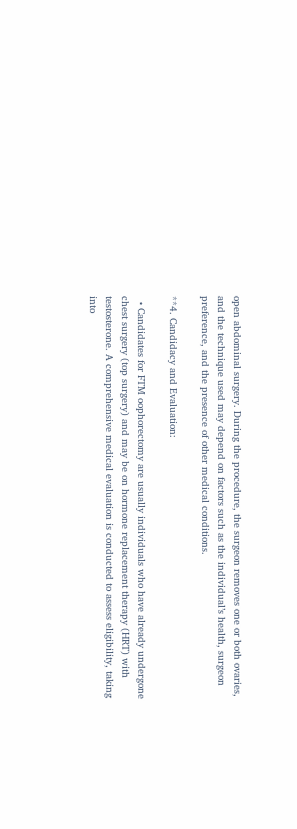open abdominal surgery. During the procedure, the surgeon removes one or both ovaries, and the technique used may depend on factors such as the individual’s health, surgeon preference, and the presence of other medical conditions.

**4. Candidacy and Evaluation:

  • Candidates for FTM oophorectomy are usually individuals who have already undergone chest surgery (top surgery) and may be on hormone replacement therapy (HRT) with testosterone. A comprehensive medical evaluation is conducted to assess eligibility, taking into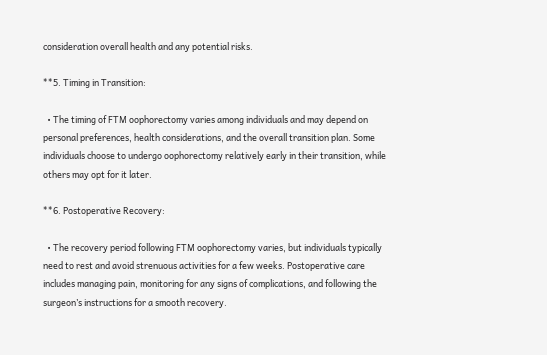consideration overall health and any potential risks.

**5. Timing in Transition:

  • The timing of FTM oophorectomy varies among individuals and may depend on personal preferences, health considerations, and the overall transition plan. Some individuals choose to undergo oophorectomy relatively early in their transition, while others may opt for it later.

**6. Postoperative Recovery:

  • The recovery period following FTM oophorectomy varies, but individuals typically need to rest and avoid strenuous activities for a few weeks. Postoperative care includes managing pain, monitoring for any signs of complications, and following the surgeon’s instructions for a smooth recovery.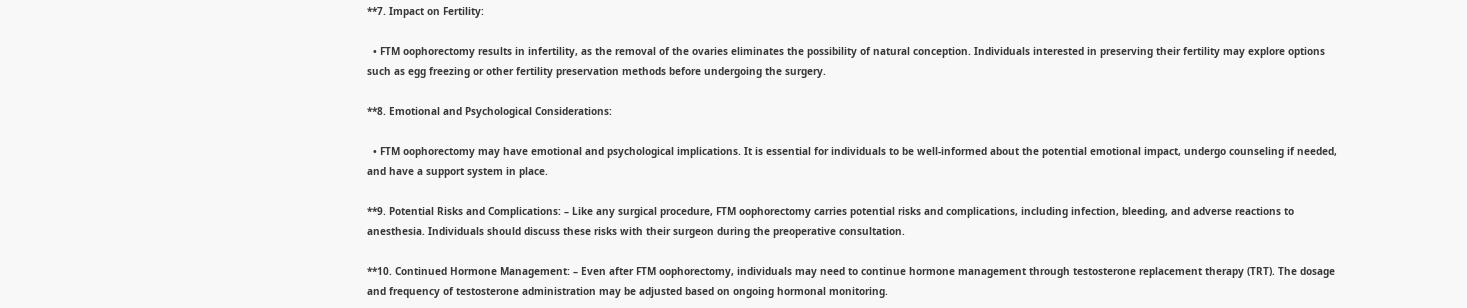**7. Impact on Fertility:

  • FTM oophorectomy results in infertility, as the removal of the ovaries eliminates the possibility of natural conception. Individuals interested in preserving their fertility may explore options such as egg freezing or other fertility preservation methods before undergoing the surgery.

**8. Emotional and Psychological Considerations:

  • FTM oophorectomy may have emotional and psychological implications. It is essential for individuals to be well-informed about the potential emotional impact, undergo counseling if needed, and have a support system in place.

**9. Potential Risks and Complications: – Like any surgical procedure, FTM oophorectomy carries potential risks and complications, including infection, bleeding, and adverse reactions to anesthesia. Individuals should discuss these risks with their surgeon during the preoperative consultation.

**10. Continued Hormone Management: – Even after FTM oophorectomy, individuals may need to continue hormone management through testosterone replacement therapy (TRT). The dosage and frequency of testosterone administration may be adjusted based on ongoing hormonal monitoring.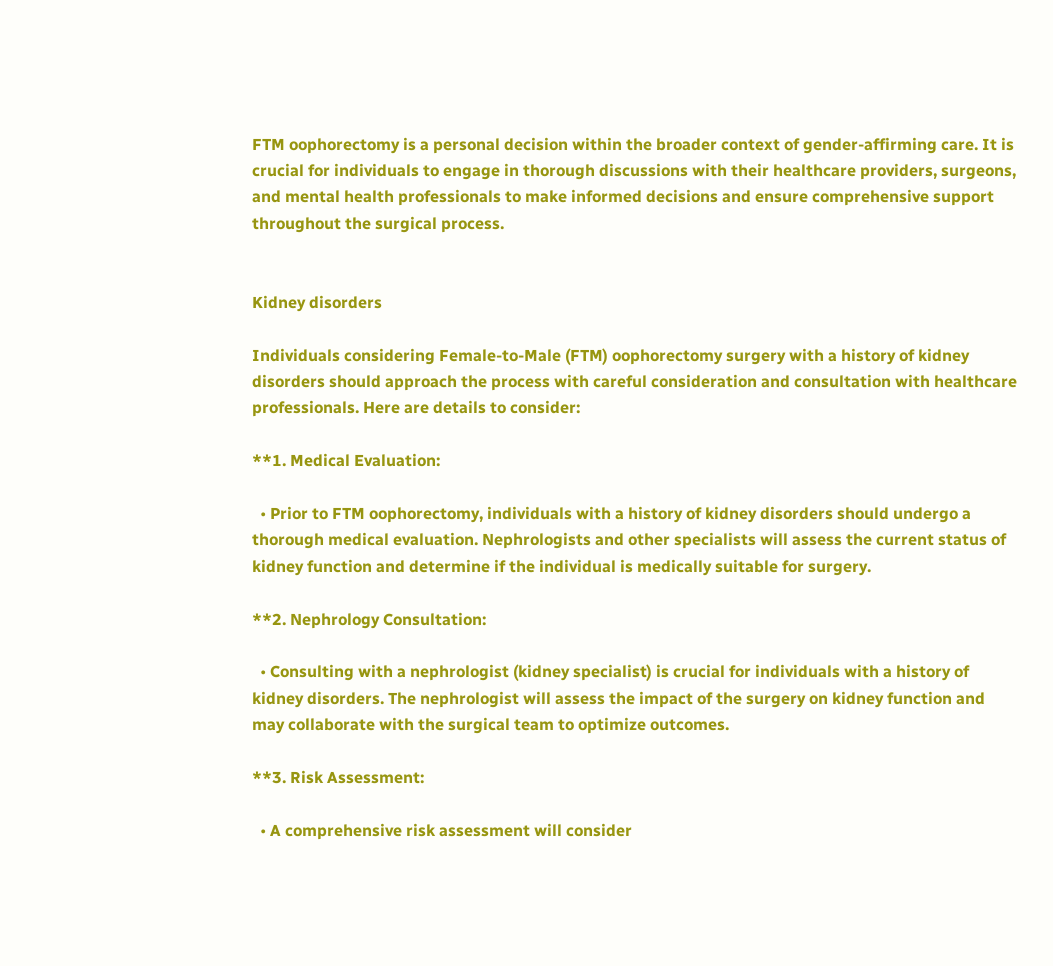FTM oophorectomy is a personal decision within the broader context of gender-affirming care. It is crucial for individuals to engage in thorough discussions with their healthcare providers, surgeons, and mental health professionals to make informed decisions and ensure comprehensive support throughout the surgical process.


Kidney disorders

Individuals considering Female-to-Male (FTM) oophorectomy surgery with a history of kidney disorders should approach the process with careful consideration and consultation with healthcare professionals. Here are details to consider:

**1. Medical Evaluation:

  • Prior to FTM oophorectomy, individuals with a history of kidney disorders should undergo a thorough medical evaluation. Nephrologists and other specialists will assess the current status of kidney function and determine if the individual is medically suitable for surgery.

**2. Nephrology Consultation:

  • Consulting with a nephrologist (kidney specialist) is crucial for individuals with a history of kidney disorders. The nephrologist will assess the impact of the surgery on kidney function and may collaborate with the surgical team to optimize outcomes.

**3. Risk Assessment:

  • A comprehensive risk assessment will consider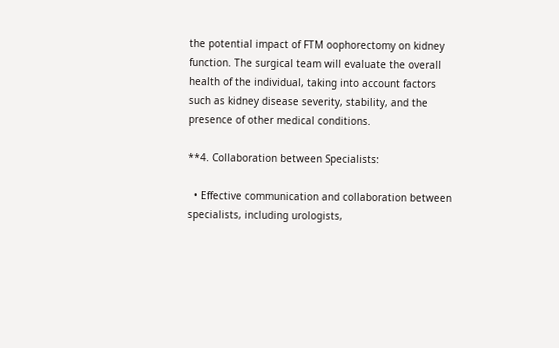the potential impact of FTM oophorectomy on kidney function. The surgical team will evaluate the overall health of the individual, taking into account factors such as kidney disease severity, stability, and the presence of other medical conditions.

**4. Collaboration between Specialists:

  • Effective communication and collaboration between specialists, including urologists,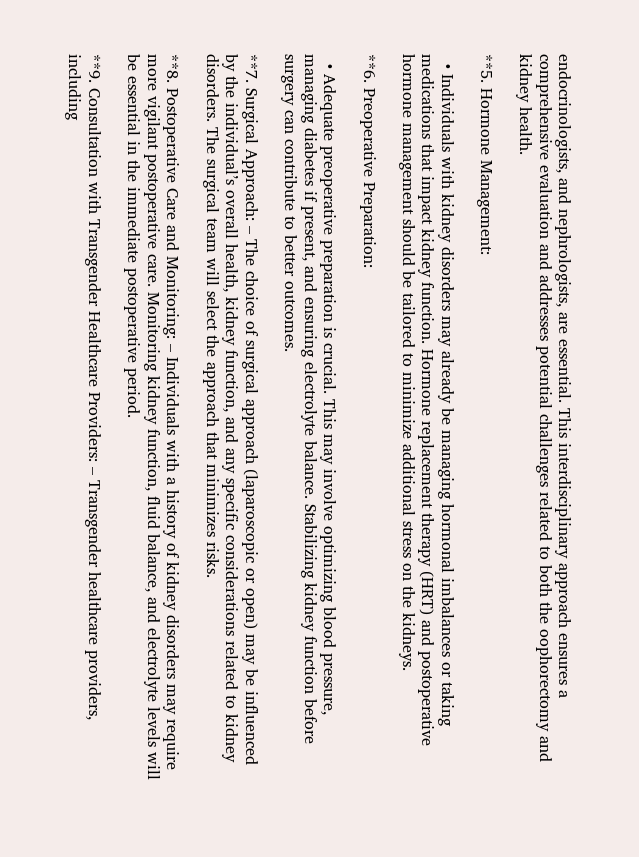endocrinologists, and nephrologists, are essential. This interdisciplinary approach ensures a comprehensive evaluation and addresses potential challenges related to both the oophorectomy and kidney health.

**5. Hormone Management:

  • Individuals with kidney disorders may already be managing hormonal imbalances or taking medications that impact kidney function. Hormone replacement therapy (HRT) and postoperative hormone management should be tailored to minimize additional stress on the kidneys.

**6. Preoperative Preparation:

  • Adequate preoperative preparation is crucial. This may involve optimizing blood pressure, managing diabetes if present, and ensuring electrolyte balance. Stabilizing kidney function before surgery can contribute to better outcomes.

**7. Surgical Approach: – The choice of surgical approach (laparoscopic or open) may be influenced by the individual’s overall health, kidney function, and any specific considerations related to kidney disorders. The surgical team will select the approach that minimizes risks.

**8. Postoperative Care and Monitoring: – Individuals with a history of kidney disorders may require more vigilant postoperative care. Monitoring kidney function, fluid balance, and electrolyte levels will be essential in the immediate postoperative period.

**9. Consultation with Transgender Healthcare Providers: – Transgender healthcare providers, including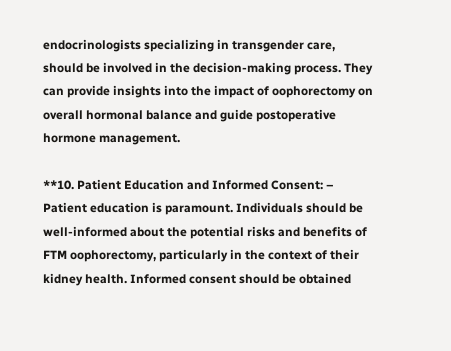endocrinologists specializing in transgender care, should be involved in the decision-making process. They can provide insights into the impact of oophorectomy on overall hormonal balance and guide postoperative hormone management.

**10. Patient Education and Informed Consent: – Patient education is paramount. Individuals should be well-informed about the potential risks and benefits of FTM oophorectomy, particularly in the context of their kidney health. Informed consent should be obtained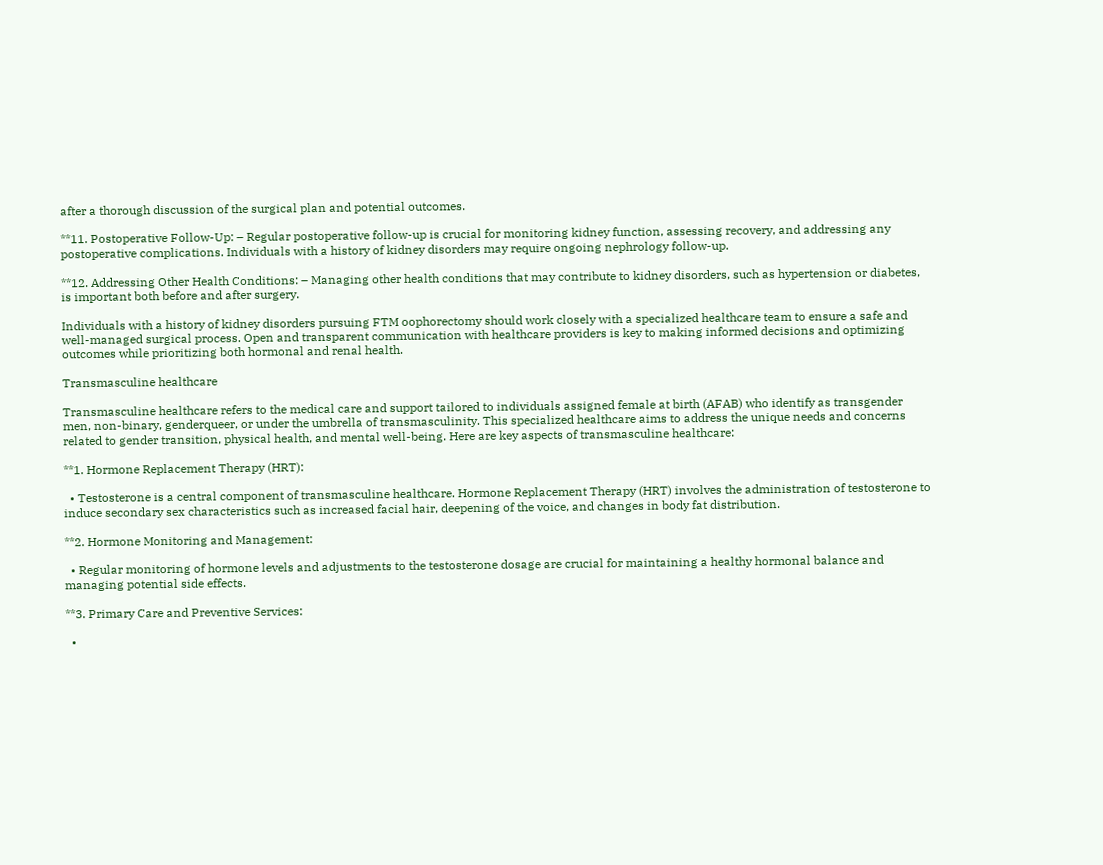after a thorough discussion of the surgical plan and potential outcomes.

**11. Postoperative Follow-Up: – Regular postoperative follow-up is crucial for monitoring kidney function, assessing recovery, and addressing any postoperative complications. Individuals with a history of kidney disorders may require ongoing nephrology follow-up.

**12. Addressing Other Health Conditions: – Managing other health conditions that may contribute to kidney disorders, such as hypertension or diabetes, is important both before and after surgery.

Individuals with a history of kidney disorders pursuing FTM oophorectomy should work closely with a specialized healthcare team to ensure a safe and well-managed surgical process. Open and transparent communication with healthcare providers is key to making informed decisions and optimizing outcomes while prioritizing both hormonal and renal health.

Transmasculine healthcare

Transmasculine healthcare refers to the medical care and support tailored to individuals assigned female at birth (AFAB) who identify as transgender men, non-binary, genderqueer, or under the umbrella of transmasculinity. This specialized healthcare aims to address the unique needs and concerns related to gender transition, physical health, and mental well-being. Here are key aspects of transmasculine healthcare:

**1. Hormone Replacement Therapy (HRT):

  • Testosterone is a central component of transmasculine healthcare. Hormone Replacement Therapy (HRT) involves the administration of testosterone to induce secondary sex characteristics such as increased facial hair, deepening of the voice, and changes in body fat distribution.

**2. Hormone Monitoring and Management:

  • Regular monitoring of hormone levels and adjustments to the testosterone dosage are crucial for maintaining a healthy hormonal balance and managing potential side effects.

**3. Primary Care and Preventive Services:

  •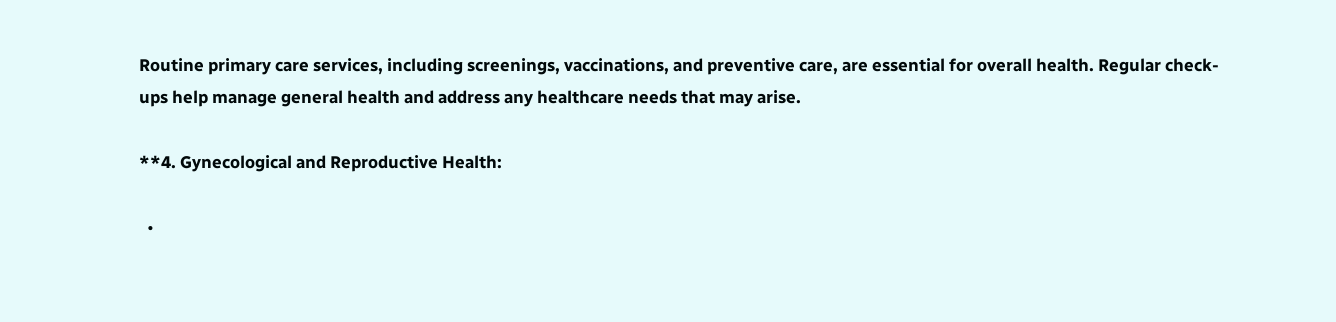Routine primary care services, including screenings, vaccinations, and preventive care, are essential for overall health. Regular check-ups help manage general health and address any healthcare needs that may arise.

**4. Gynecological and Reproductive Health:

  •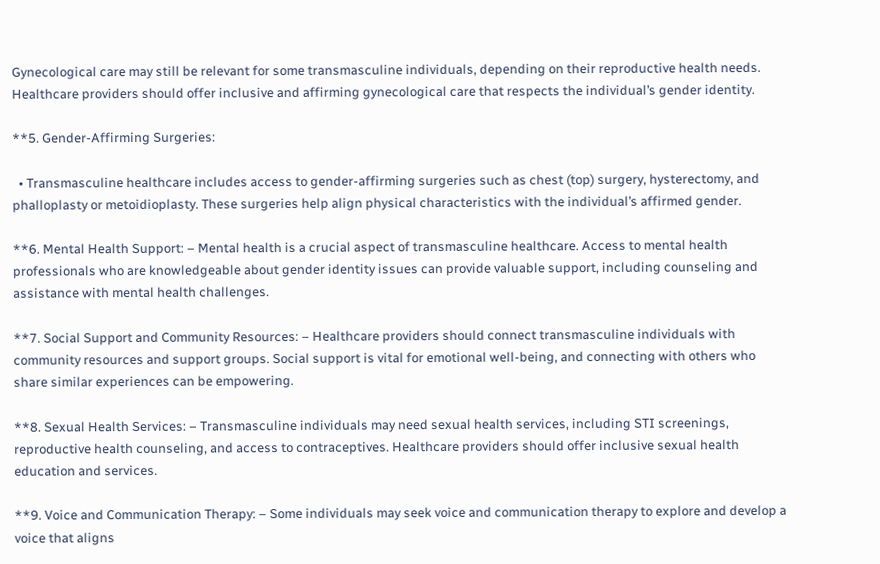Gynecological care may still be relevant for some transmasculine individuals, depending on their reproductive health needs. Healthcare providers should offer inclusive and affirming gynecological care that respects the individual’s gender identity.

**5. Gender-Affirming Surgeries:

  • Transmasculine healthcare includes access to gender-affirming surgeries such as chest (top) surgery, hysterectomy, and phalloplasty or metoidioplasty. These surgeries help align physical characteristics with the individual’s affirmed gender.

**6. Mental Health Support: – Mental health is a crucial aspect of transmasculine healthcare. Access to mental health professionals who are knowledgeable about gender identity issues can provide valuable support, including counseling and assistance with mental health challenges.

**7. Social Support and Community Resources: – Healthcare providers should connect transmasculine individuals with community resources and support groups. Social support is vital for emotional well-being, and connecting with others who share similar experiences can be empowering.

**8. Sexual Health Services: – Transmasculine individuals may need sexual health services, including STI screenings, reproductive health counseling, and access to contraceptives. Healthcare providers should offer inclusive sexual health education and services.

**9. Voice and Communication Therapy: – Some individuals may seek voice and communication therapy to explore and develop a voice that aligns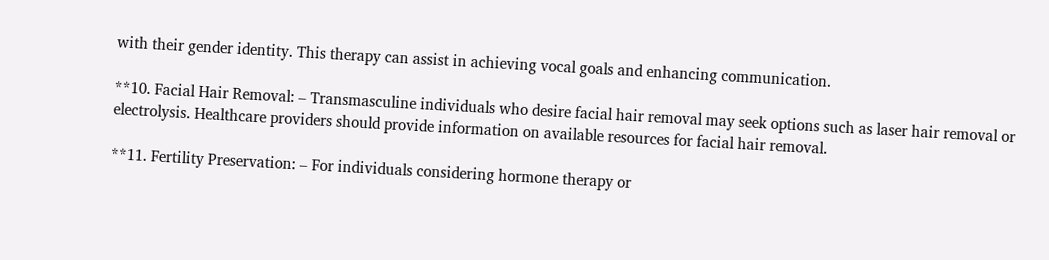with their gender identity. This therapy can assist in achieving vocal goals and enhancing communication.

**10. Facial Hair Removal: – Transmasculine individuals who desire facial hair removal may seek options such as laser hair removal or electrolysis. Healthcare providers should provide information on available resources for facial hair removal.

**11. Fertility Preservation: – For individuals considering hormone therapy or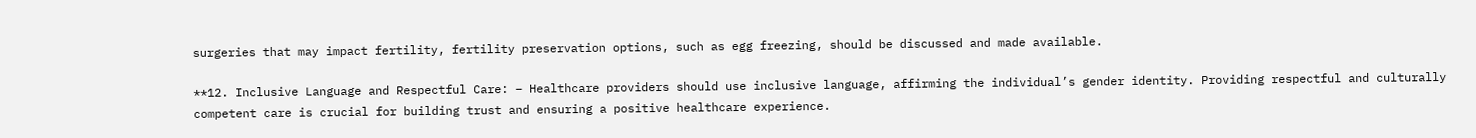surgeries that may impact fertility, fertility preservation options, such as egg freezing, should be discussed and made available.

**12. Inclusive Language and Respectful Care: – Healthcare providers should use inclusive language, affirming the individual’s gender identity. Providing respectful and culturally competent care is crucial for building trust and ensuring a positive healthcare experience.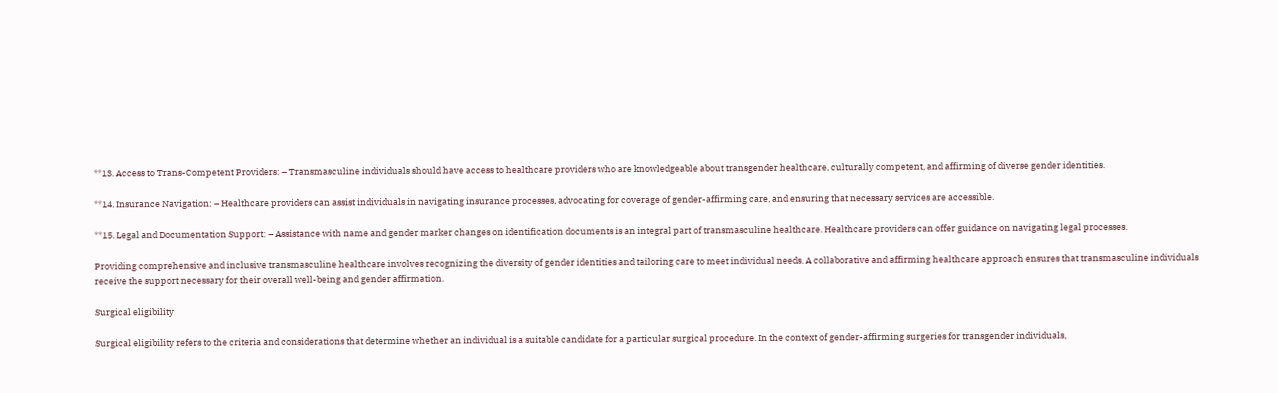**13. Access to Trans-Competent Providers: – Transmasculine individuals should have access to healthcare providers who are knowledgeable about transgender healthcare, culturally competent, and affirming of diverse gender identities.

**14. Insurance Navigation: – Healthcare providers can assist individuals in navigating insurance processes, advocating for coverage of gender-affirming care, and ensuring that necessary services are accessible.

**15. Legal and Documentation Support: – Assistance with name and gender marker changes on identification documents is an integral part of transmasculine healthcare. Healthcare providers can offer guidance on navigating legal processes.

Providing comprehensive and inclusive transmasculine healthcare involves recognizing the diversity of gender identities and tailoring care to meet individual needs. A collaborative and affirming healthcare approach ensures that transmasculine individuals receive the support necessary for their overall well-being and gender affirmation.

Surgical eligibility

Surgical eligibility refers to the criteria and considerations that determine whether an individual is a suitable candidate for a particular surgical procedure. In the context of gender-affirming surgeries for transgender individuals,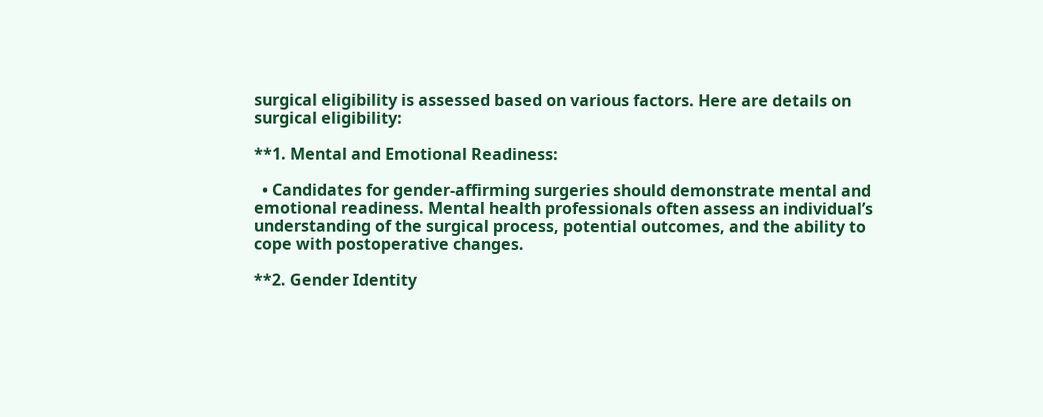surgical eligibility is assessed based on various factors. Here are details on surgical eligibility:

**1. Mental and Emotional Readiness:

  • Candidates for gender-affirming surgeries should demonstrate mental and emotional readiness. Mental health professionals often assess an individual’s understanding of the surgical process, potential outcomes, and the ability to cope with postoperative changes.

**2. Gender Identity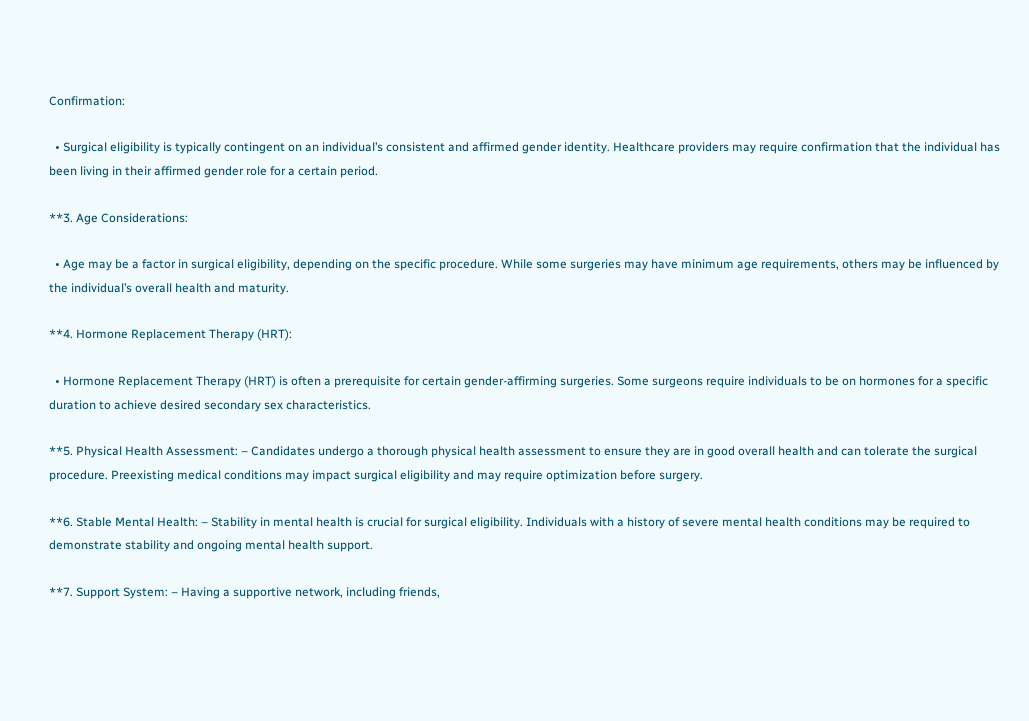Confirmation:

  • Surgical eligibility is typically contingent on an individual’s consistent and affirmed gender identity. Healthcare providers may require confirmation that the individual has been living in their affirmed gender role for a certain period.

**3. Age Considerations:

  • Age may be a factor in surgical eligibility, depending on the specific procedure. While some surgeries may have minimum age requirements, others may be influenced by the individual’s overall health and maturity.

**4. Hormone Replacement Therapy (HRT):

  • Hormone Replacement Therapy (HRT) is often a prerequisite for certain gender-affirming surgeries. Some surgeons require individuals to be on hormones for a specific duration to achieve desired secondary sex characteristics.

**5. Physical Health Assessment: – Candidates undergo a thorough physical health assessment to ensure they are in good overall health and can tolerate the surgical procedure. Preexisting medical conditions may impact surgical eligibility and may require optimization before surgery.

**6. Stable Mental Health: – Stability in mental health is crucial for surgical eligibility. Individuals with a history of severe mental health conditions may be required to demonstrate stability and ongoing mental health support.

**7. Support System: – Having a supportive network, including friends,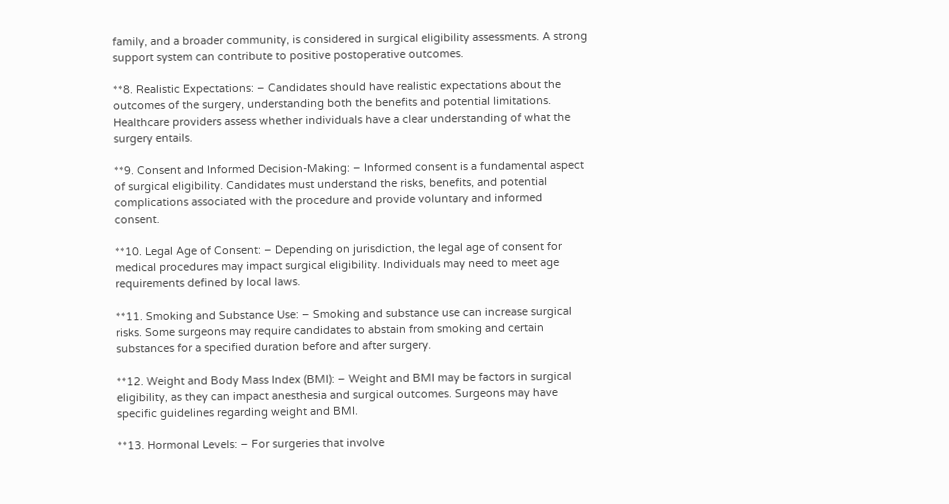family, and a broader community, is considered in surgical eligibility assessments. A strong support system can contribute to positive postoperative outcomes.

**8. Realistic Expectations: – Candidates should have realistic expectations about the outcomes of the surgery, understanding both the benefits and potential limitations. Healthcare providers assess whether individuals have a clear understanding of what the surgery entails.

**9. Consent and Informed Decision-Making: – Informed consent is a fundamental aspect of surgical eligibility. Candidates must understand the risks, benefits, and potential complications associated with the procedure and provide voluntary and informed consent.

**10. Legal Age of Consent: – Depending on jurisdiction, the legal age of consent for medical procedures may impact surgical eligibility. Individuals may need to meet age requirements defined by local laws.

**11. Smoking and Substance Use: – Smoking and substance use can increase surgical risks. Some surgeons may require candidates to abstain from smoking and certain substances for a specified duration before and after surgery.

**12. Weight and Body Mass Index (BMI): – Weight and BMI may be factors in surgical eligibility, as they can impact anesthesia and surgical outcomes. Surgeons may have specific guidelines regarding weight and BMI.

**13. Hormonal Levels: – For surgeries that involve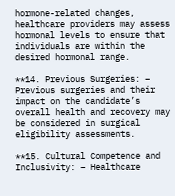hormone-related changes, healthcare providers may assess hormonal levels to ensure that individuals are within the desired hormonal range.

**14. Previous Surgeries: – Previous surgeries and their impact on the candidate’s overall health and recovery may be considered in surgical eligibility assessments.

**15. Cultural Competence and Inclusivity: – Healthcare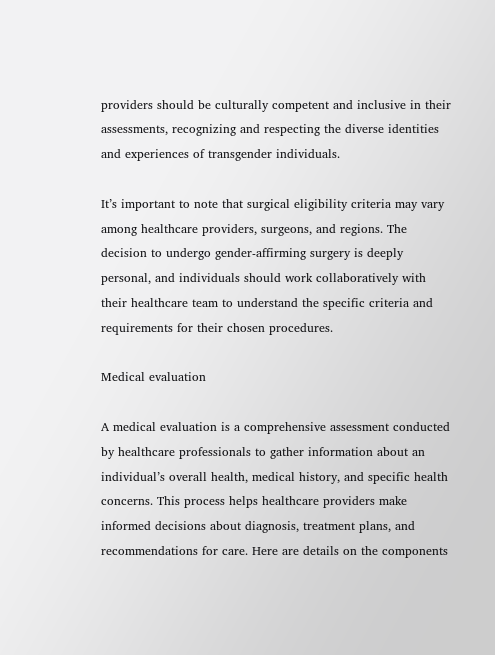providers should be culturally competent and inclusive in their assessments, recognizing and respecting the diverse identities and experiences of transgender individuals.

It’s important to note that surgical eligibility criteria may vary among healthcare providers, surgeons, and regions. The decision to undergo gender-affirming surgery is deeply personal, and individuals should work collaboratively with their healthcare team to understand the specific criteria and requirements for their chosen procedures.

Medical evaluation

A medical evaluation is a comprehensive assessment conducted by healthcare professionals to gather information about an individual’s overall health, medical history, and specific health concerns. This process helps healthcare providers make informed decisions about diagnosis, treatment plans, and recommendations for care. Here are details on the components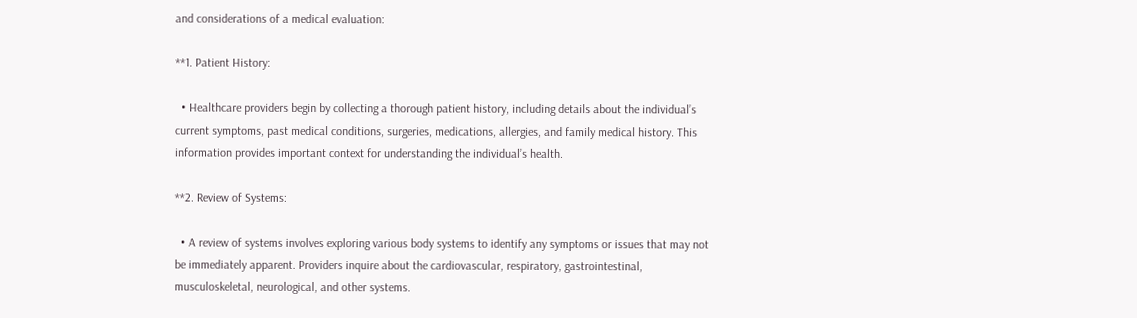and considerations of a medical evaluation:

**1. Patient History:

  • Healthcare providers begin by collecting a thorough patient history, including details about the individual’s current symptoms, past medical conditions, surgeries, medications, allergies, and family medical history. This information provides important context for understanding the individual’s health.

**2. Review of Systems:

  • A review of systems involves exploring various body systems to identify any symptoms or issues that may not be immediately apparent. Providers inquire about the cardiovascular, respiratory, gastrointestinal, musculoskeletal, neurological, and other systems.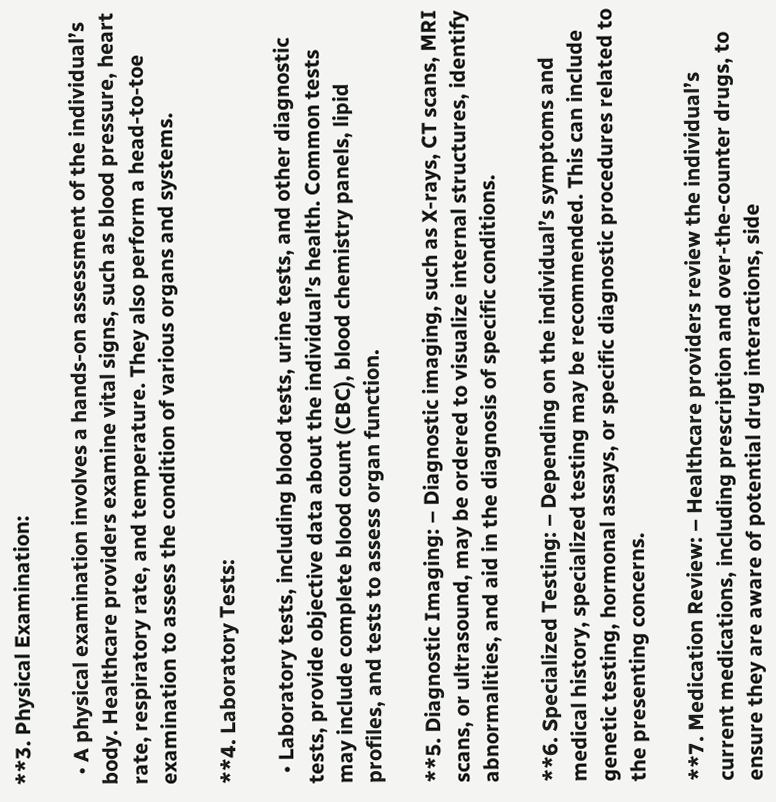**3. Physical Examination:

  • A physical examination involves a hands-on assessment of the individual’s body. Healthcare providers examine vital signs, such as blood pressure, heart rate, respiratory rate, and temperature. They also perform a head-to-toe examination to assess the condition of various organs and systems.

**4. Laboratory Tests:

  • Laboratory tests, including blood tests, urine tests, and other diagnostic tests, provide objective data about the individual’s health. Common tests may include complete blood count (CBC), blood chemistry panels, lipid profiles, and tests to assess organ function.

**5. Diagnostic Imaging: – Diagnostic imaging, such as X-rays, CT scans, MRI scans, or ultrasound, may be ordered to visualize internal structures, identify abnormalities, and aid in the diagnosis of specific conditions.

**6. Specialized Testing: – Depending on the individual’s symptoms and medical history, specialized testing may be recommended. This can include genetic testing, hormonal assays, or specific diagnostic procedures related to the presenting concerns.

**7. Medication Review: – Healthcare providers review the individual’s current medications, including prescription and over-the-counter drugs, to ensure they are aware of potential drug interactions, side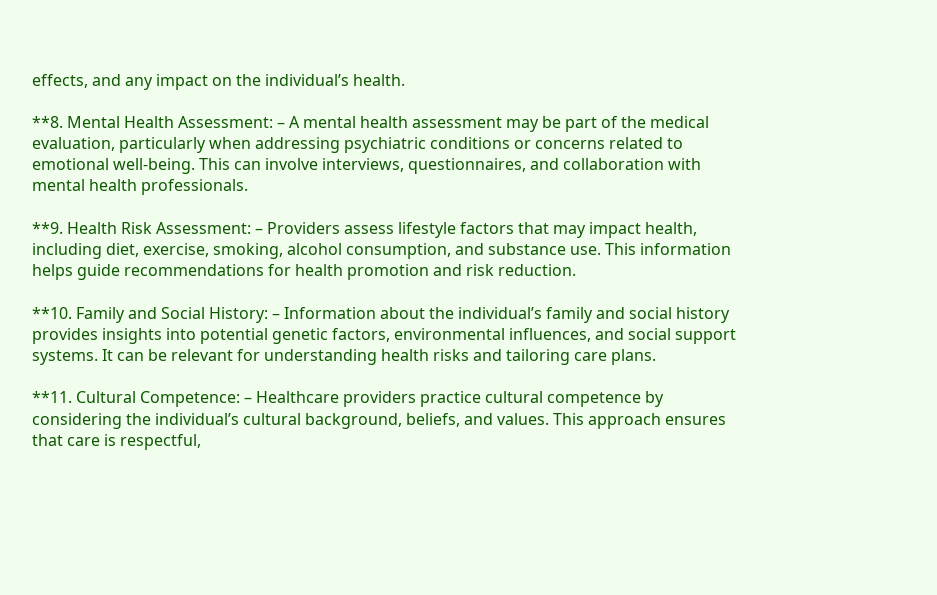effects, and any impact on the individual’s health.

**8. Mental Health Assessment: – A mental health assessment may be part of the medical evaluation, particularly when addressing psychiatric conditions or concerns related to emotional well-being. This can involve interviews, questionnaires, and collaboration with mental health professionals.

**9. Health Risk Assessment: – Providers assess lifestyle factors that may impact health, including diet, exercise, smoking, alcohol consumption, and substance use. This information helps guide recommendations for health promotion and risk reduction.

**10. Family and Social History: – Information about the individual’s family and social history provides insights into potential genetic factors, environmental influences, and social support systems. It can be relevant for understanding health risks and tailoring care plans.

**11. Cultural Competence: – Healthcare providers practice cultural competence by considering the individual’s cultural background, beliefs, and values. This approach ensures that care is respectful,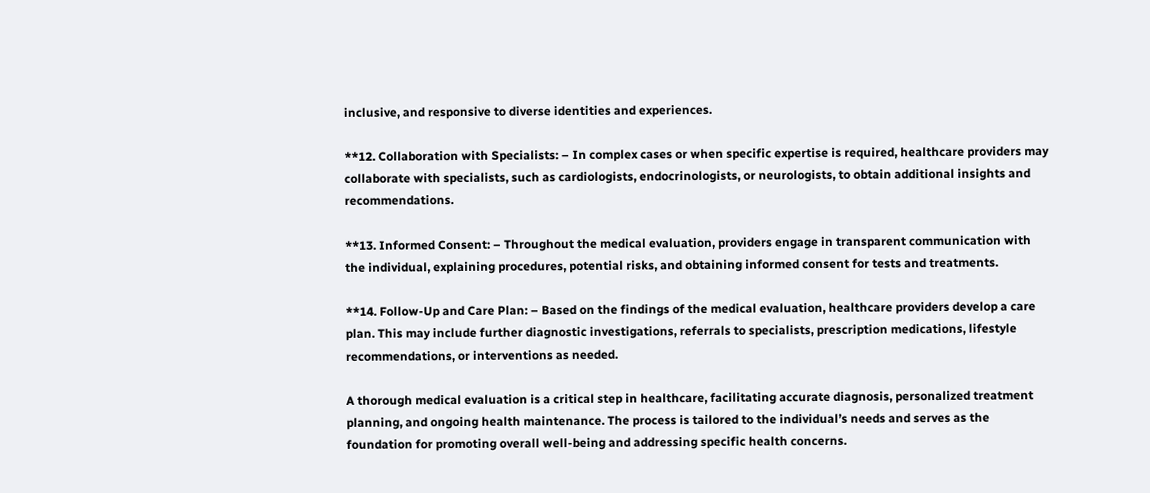inclusive, and responsive to diverse identities and experiences.

**12. Collaboration with Specialists: – In complex cases or when specific expertise is required, healthcare providers may collaborate with specialists, such as cardiologists, endocrinologists, or neurologists, to obtain additional insights and recommendations.

**13. Informed Consent: – Throughout the medical evaluation, providers engage in transparent communication with the individual, explaining procedures, potential risks, and obtaining informed consent for tests and treatments.

**14. Follow-Up and Care Plan: – Based on the findings of the medical evaluation, healthcare providers develop a care plan. This may include further diagnostic investigations, referrals to specialists, prescription medications, lifestyle recommendations, or interventions as needed.

A thorough medical evaluation is a critical step in healthcare, facilitating accurate diagnosis, personalized treatment planning, and ongoing health maintenance. The process is tailored to the individual’s needs and serves as the foundation for promoting overall well-being and addressing specific health concerns.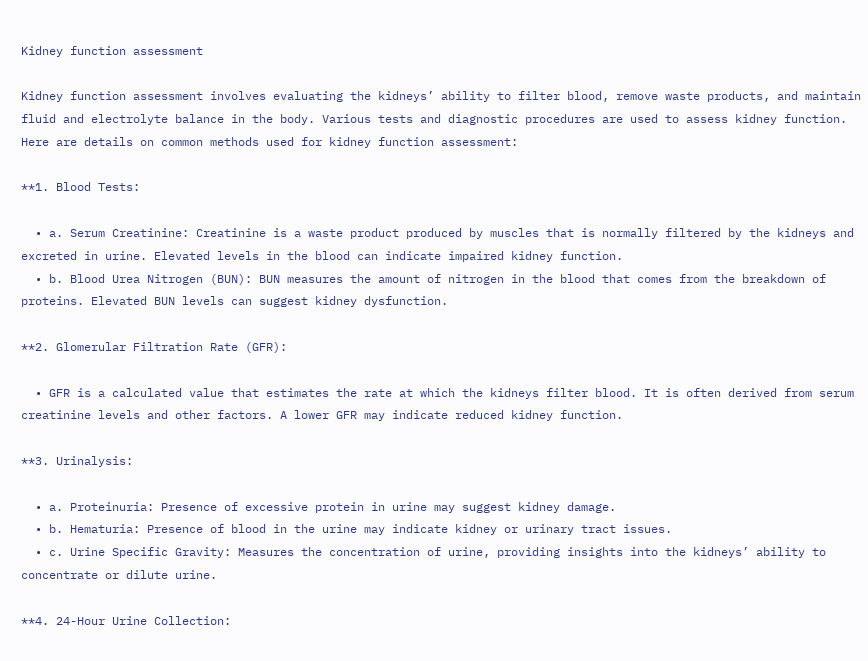Kidney function assessment

Kidney function assessment involves evaluating the kidneys’ ability to filter blood, remove waste products, and maintain fluid and electrolyte balance in the body. Various tests and diagnostic procedures are used to assess kidney function. Here are details on common methods used for kidney function assessment:

**1. Blood Tests:

  • a. Serum Creatinine: Creatinine is a waste product produced by muscles that is normally filtered by the kidneys and excreted in urine. Elevated levels in the blood can indicate impaired kidney function.
  • b. Blood Urea Nitrogen (BUN): BUN measures the amount of nitrogen in the blood that comes from the breakdown of proteins. Elevated BUN levels can suggest kidney dysfunction.

**2. Glomerular Filtration Rate (GFR):

  • GFR is a calculated value that estimates the rate at which the kidneys filter blood. It is often derived from serum creatinine levels and other factors. A lower GFR may indicate reduced kidney function.

**3. Urinalysis:

  • a. Proteinuria: Presence of excessive protein in urine may suggest kidney damage.
  • b. Hematuria: Presence of blood in the urine may indicate kidney or urinary tract issues.
  • c. Urine Specific Gravity: Measures the concentration of urine, providing insights into the kidneys’ ability to concentrate or dilute urine.

**4. 24-Hour Urine Collection: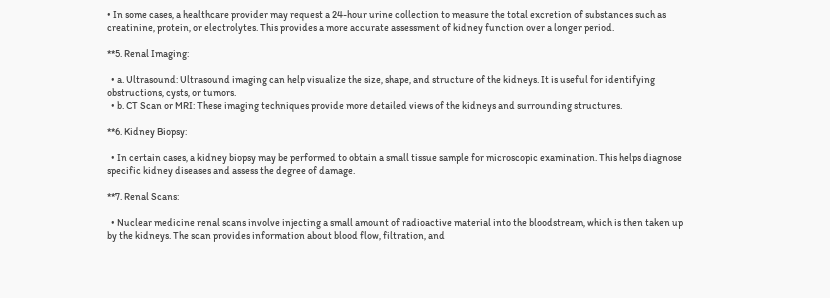• In some cases, a healthcare provider may request a 24-hour urine collection to measure the total excretion of substances such as creatinine, protein, or electrolytes. This provides a more accurate assessment of kidney function over a longer period.

**5. Renal Imaging:

  • a. Ultrasound: Ultrasound imaging can help visualize the size, shape, and structure of the kidneys. It is useful for identifying obstructions, cysts, or tumors.
  • b. CT Scan or MRI: These imaging techniques provide more detailed views of the kidneys and surrounding structures.

**6. Kidney Biopsy:

  • In certain cases, a kidney biopsy may be performed to obtain a small tissue sample for microscopic examination. This helps diagnose specific kidney diseases and assess the degree of damage.

**7. Renal Scans:

  • Nuclear medicine renal scans involve injecting a small amount of radioactive material into the bloodstream, which is then taken up by the kidneys. The scan provides information about blood flow, filtration, and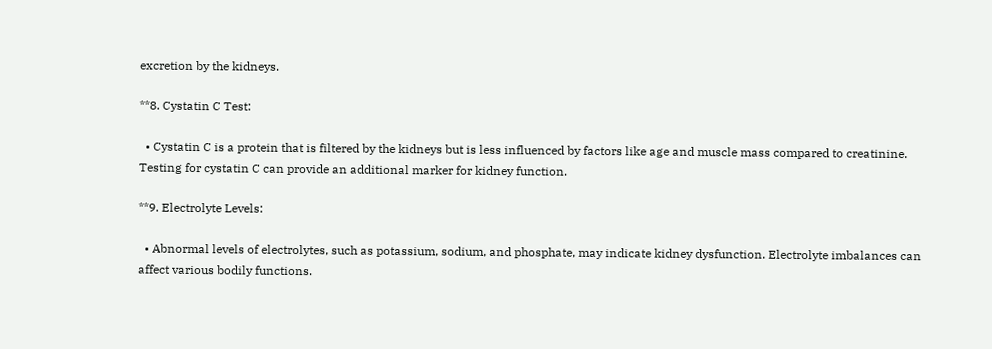excretion by the kidneys.

**8. Cystatin C Test:

  • Cystatin C is a protein that is filtered by the kidneys but is less influenced by factors like age and muscle mass compared to creatinine. Testing for cystatin C can provide an additional marker for kidney function.

**9. Electrolyte Levels:

  • Abnormal levels of electrolytes, such as potassium, sodium, and phosphate, may indicate kidney dysfunction. Electrolyte imbalances can affect various bodily functions.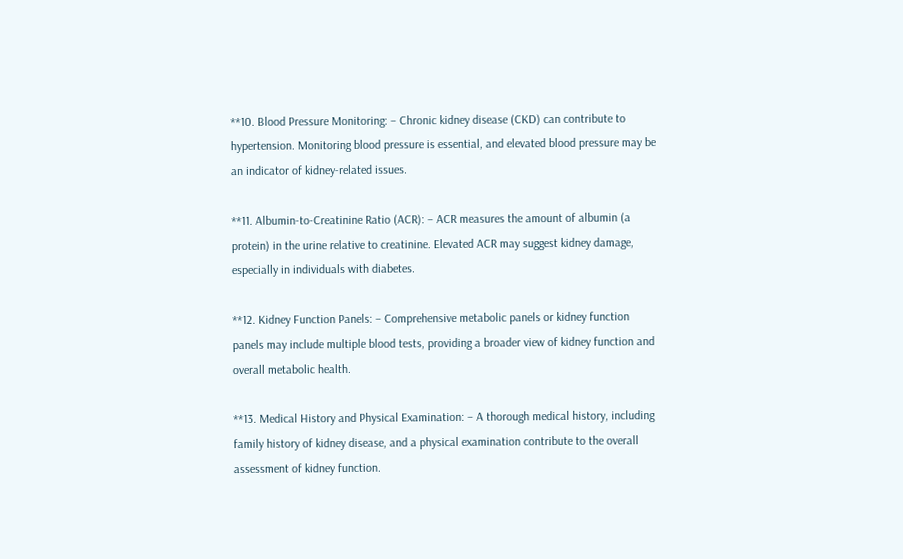**10. Blood Pressure Monitoring: – Chronic kidney disease (CKD) can contribute to hypertension. Monitoring blood pressure is essential, and elevated blood pressure may be an indicator of kidney-related issues.

**11. Albumin-to-Creatinine Ratio (ACR): – ACR measures the amount of albumin (a protein) in the urine relative to creatinine. Elevated ACR may suggest kidney damage, especially in individuals with diabetes.

**12. Kidney Function Panels: – Comprehensive metabolic panels or kidney function panels may include multiple blood tests, providing a broader view of kidney function and overall metabolic health.

**13. Medical History and Physical Examination: – A thorough medical history, including family history of kidney disease, and a physical examination contribute to the overall assessment of kidney function.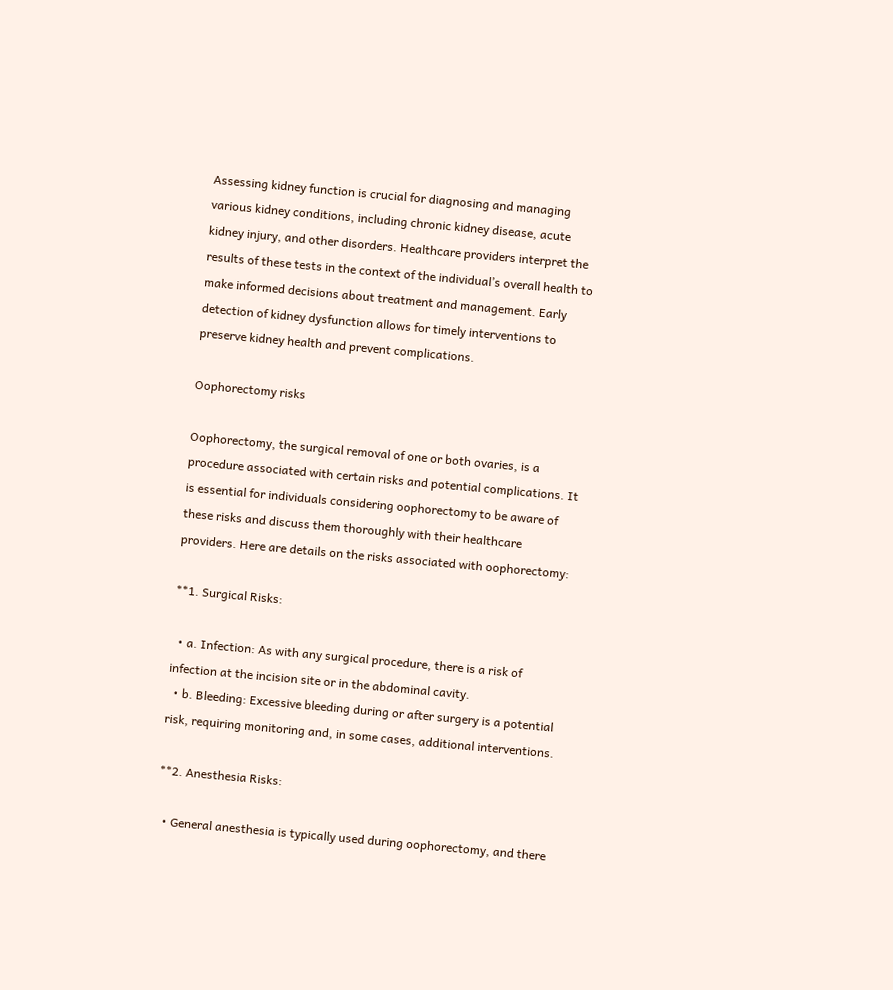Assessing kidney function is crucial for diagnosing and managing various kidney conditions, including chronic kidney disease, acute kidney injury, and other disorders. Healthcare providers interpret the results of these tests in the context of the individual’s overall health to make informed decisions about treatment and management. Early detection of kidney dysfunction allows for timely interventions to preserve kidney health and prevent complications.

Oophorectomy risks

Oophorectomy, the surgical removal of one or both ovaries, is a procedure associated with certain risks and potential complications. It is essential for individuals considering oophorectomy to be aware of these risks and discuss them thoroughly with their healthcare providers. Here are details on the risks associated with oophorectomy:

**1. Surgical Risks:

  • a. Infection: As with any surgical procedure, there is a risk of infection at the incision site or in the abdominal cavity.
  • b. Bleeding: Excessive bleeding during or after surgery is a potential risk, requiring monitoring and, in some cases, additional interventions.

**2. Anesthesia Risks:

  • General anesthesia is typically used during oophorectomy, and there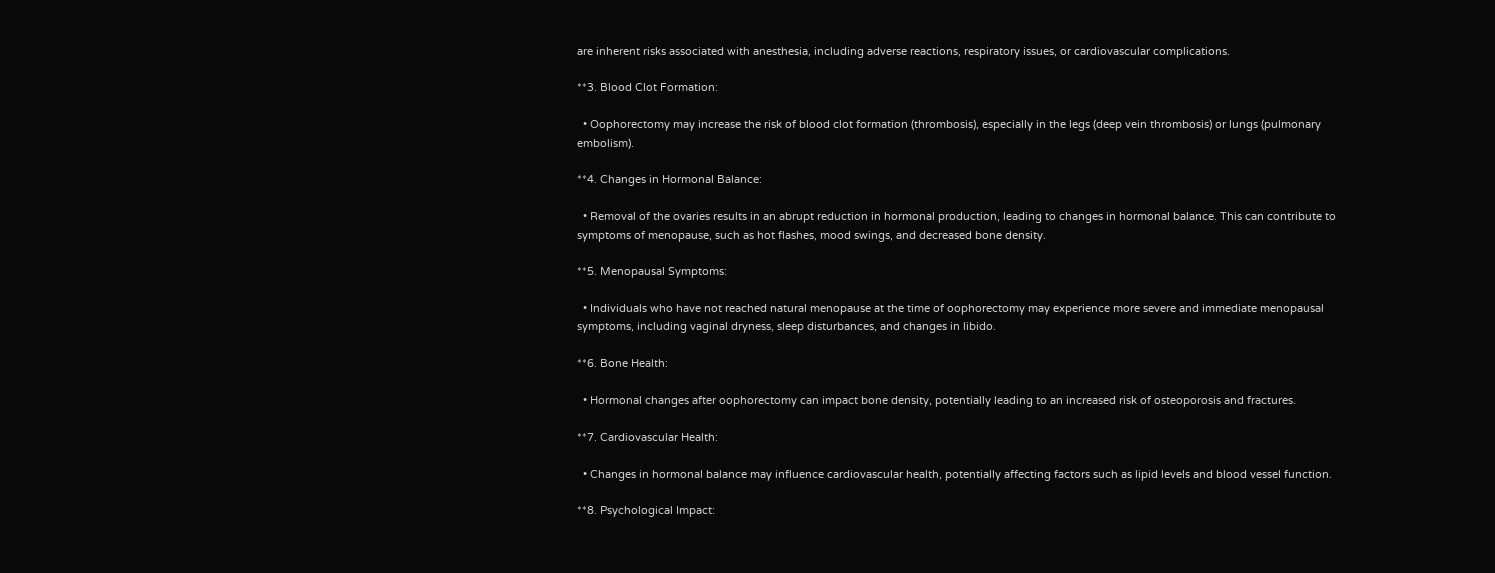are inherent risks associated with anesthesia, including adverse reactions, respiratory issues, or cardiovascular complications.

**3. Blood Clot Formation:

  • Oophorectomy may increase the risk of blood clot formation (thrombosis), especially in the legs (deep vein thrombosis) or lungs (pulmonary embolism).

**4. Changes in Hormonal Balance:

  • Removal of the ovaries results in an abrupt reduction in hormonal production, leading to changes in hormonal balance. This can contribute to symptoms of menopause, such as hot flashes, mood swings, and decreased bone density.

**5. Menopausal Symptoms:

  • Individuals who have not reached natural menopause at the time of oophorectomy may experience more severe and immediate menopausal symptoms, including vaginal dryness, sleep disturbances, and changes in libido.

**6. Bone Health:

  • Hormonal changes after oophorectomy can impact bone density, potentially leading to an increased risk of osteoporosis and fractures.

**7. Cardiovascular Health:

  • Changes in hormonal balance may influence cardiovascular health, potentially affecting factors such as lipid levels and blood vessel function.

**8. Psychological Impact: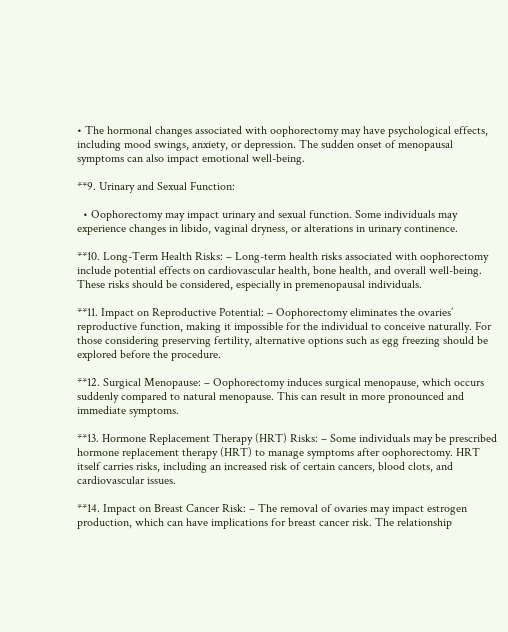• The hormonal changes associated with oophorectomy may have psychological effects, including mood swings, anxiety, or depression. The sudden onset of menopausal symptoms can also impact emotional well-being.

**9. Urinary and Sexual Function:

  • Oophorectomy may impact urinary and sexual function. Some individuals may experience changes in libido, vaginal dryness, or alterations in urinary continence.

**10. Long-Term Health Risks: – Long-term health risks associated with oophorectomy include potential effects on cardiovascular health, bone health, and overall well-being. These risks should be considered, especially in premenopausal individuals.

**11. Impact on Reproductive Potential: – Oophorectomy eliminates the ovaries’ reproductive function, making it impossible for the individual to conceive naturally. For those considering preserving fertility, alternative options such as egg freezing should be explored before the procedure.

**12. Surgical Menopause: – Oophorectomy induces surgical menopause, which occurs suddenly compared to natural menopause. This can result in more pronounced and immediate symptoms.

**13. Hormone Replacement Therapy (HRT) Risks: – Some individuals may be prescribed hormone replacement therapy (HRT) to manage symptoms after oophorectomy. HRT itself carries risks, including an increased risk of certain cancers, blood clots, and cardiovascular issues.

**14. Impact on Breast Cancer Risk: – The removal of ovaries may impact estrogen production, which can have implications for breast cancer risk. The relationship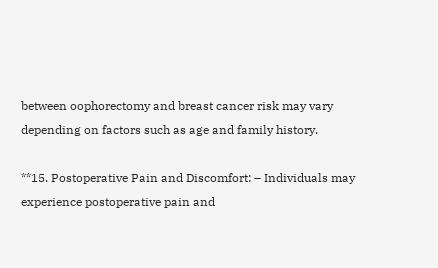between oophorectomy and breast cancer risk may vary depending on factors such as age and family history.

**15. Postoperative Pain and Discomfort: – Individuals may experience postoperative pain and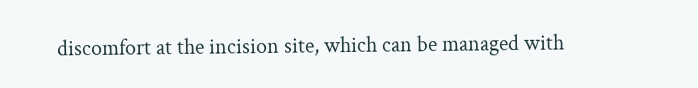discomfort at the incision site, which can be managed with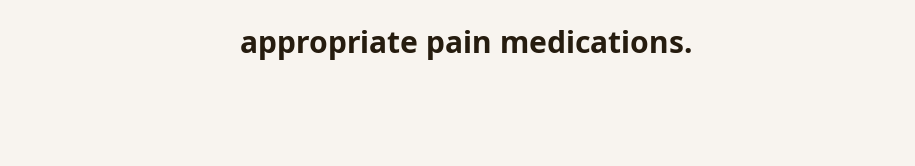appropriate pain medications.